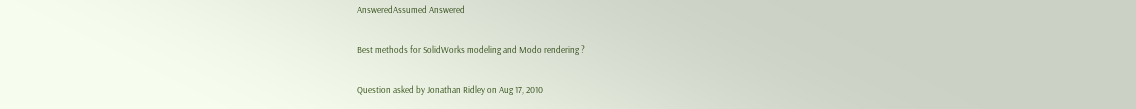AnsweredAssumed Answered

Best methods for SolidWorks modeling and Modo rendering ?

Question asked by Jonathan Ridley on Aug 17, 2010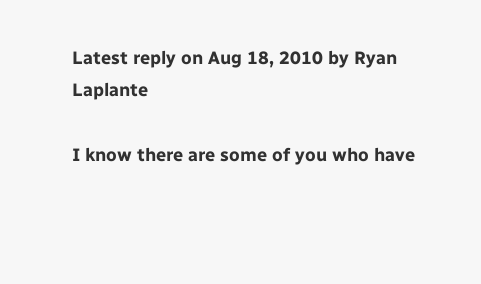Latest reply on Aug 18, 2010 by Ryan Laplante

I know there are some of you who have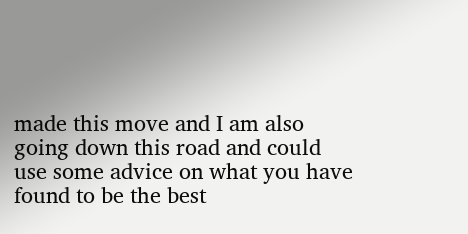made this move and I am also going down this road and could use some advice on what you have found to be the best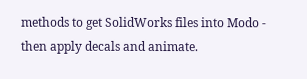methods to get SolidWorks files into Modo - then apply decals and animate.